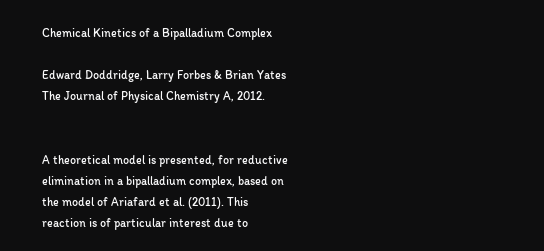Chemical Kinetics of a Bipalladium Complex

Edward Doddridge, Larry Forbes & Brian Yates
The Journal of Physical Chemistry A, 2012.


A theoretical model is presented, for reductive elimination in a bipalladium complex, based on the model of Ariafard et al. (2011). This reaction is of particular interest due to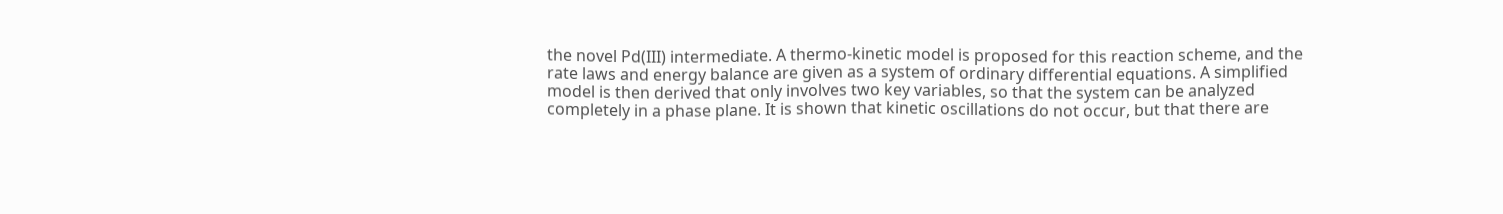the novel Pd(III) intermediate. A thermo-kinetic model is proposed for this reaction scheme, and the rate laws and energy balance are given as a system of ordinary differential equations. A simplified model is then derived that only involves two key variables, so that the system can be analyzed completely in a phase plane. It is shown that kinetic oscillations do not occur, but that there are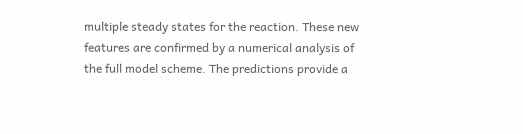multiple steady states for the reaction. These new features are confirmed by a numerical analysis of the full model scheme. The predictions provide a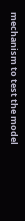mechanism to test the model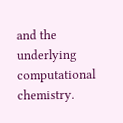and the underlying computational chemistry.